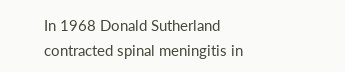In 1968 Donald Sutherland contracted spinal meningitis in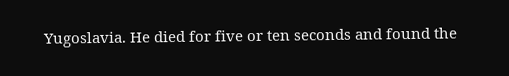Yugoslavia. He died for five or ten seconds and found the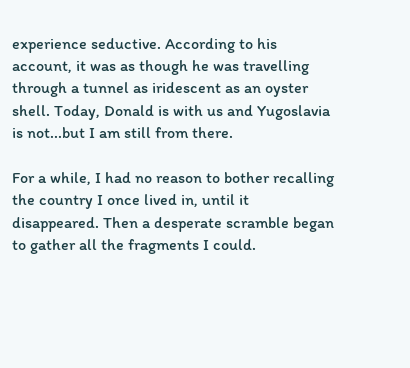experience seductive. According to his account, it was as though he was travelling through a tunnel as iridescent as an oyster shell. Today, Donald is with us and Yugoslavia is not...but I am still from there.

For a while, I had no reason to bother recalling the country I once lived in, until it disappeared. Then a desperate scramble began to gather all the fragments I could.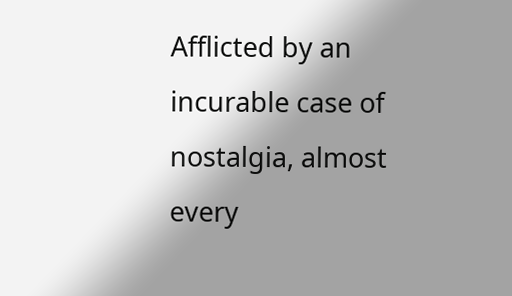Afflicted by an incurable case of nostalgia, almost every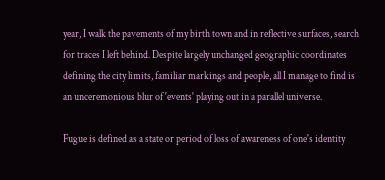year, I walk the pavements of my birth town and in reflective surfaces, search for traces I left behind. Despite largely unchanged geographic coordinates defining the city limits, familiar markings and people, all I manage to find is an unceremonious blur of 'events' playing out in a parallel universe.

Fugue is defined as a state or period of loss of awareness of one's identity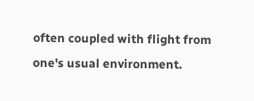often coupled with flight from one's usual environment.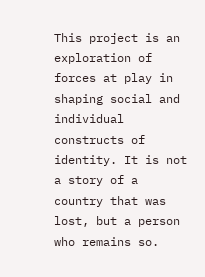This project is an exploration of forces at play in shaping social and individual constructs of identity. It is not a story of a country that was lost, but a person who remains so.